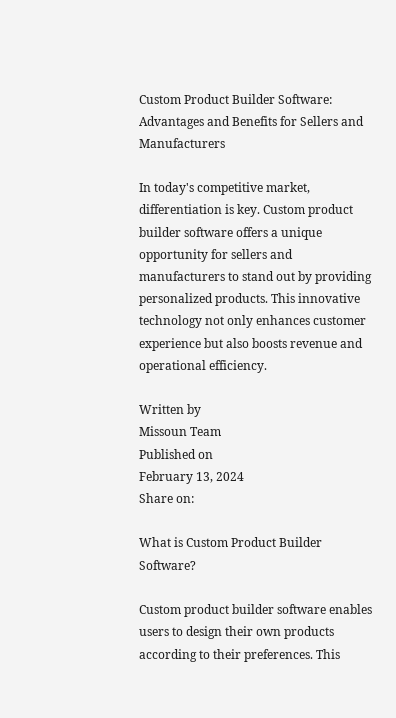Custom Product Builder Software: Advantages and Benefits for Sellers and Manufacturers

In today's competitive market, differentiation is key. Custom product builder software offers a unique opportunity for sellers and manufacturers to stand out by providing personalized products. This innovative technology not only enhances customer experience but also boosts revenue and operational efficiency.

Written by
Missoun Team
Published on
February 13, 2024
Share on:

What is Custom Product Builder Software?

Custom product builder software enables users to design their own products according to their preferences. This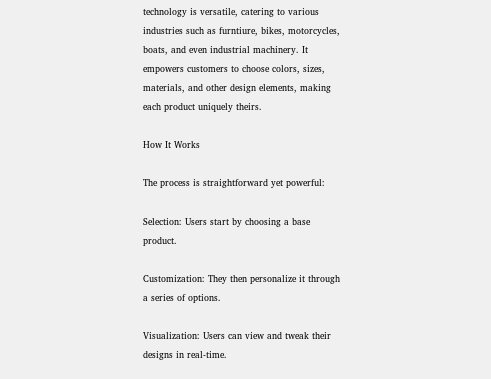technology is versatile, catering to various industries such as furntiure, bikes, motorcycles, boats, and even industrial machinery. It empowers customers to choose colors, sizes, materials, and other design elements, making each product uniquely theirs.

How It Works

The process is straightforward yet powerful:

Selection: Users start by choosing a base product.

Customization: They then personalize it through a series of options.

Visualization: Users can view and tweak their designs in real-time.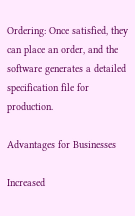Ordering: Once satisfied, they can place an order, and the software generates a detailed specification file for production.

Advantages for Businesses

Increased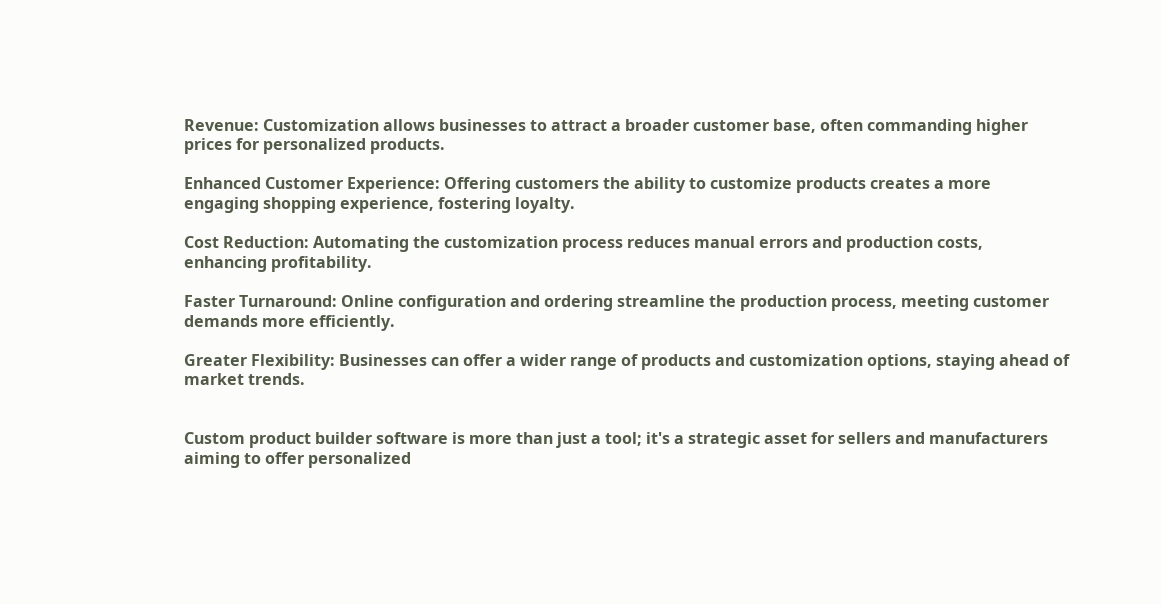Revenue: Customization allows businesses to attract a broader customer base, often commanding higher prices for personalized products.

Enhanced Customer Experience: Offering customers the ability to customize products creates a more engaging shopping experience, fostering loyalty.

Cost Reduction: Automating the customization process reduces manual errors and production costs, enhancing profitability.

Faster Turnaround: Online configuration and ordering streamline the production process, meeting customer demands more efficiently.

Greater Flexibility: Businesses can offer a wider range of products and customization options, staying ahead of market trends.


Custom product builder software is more than just a tool; it's a strategic asset for sellers and manufacturers aiming to offer personalized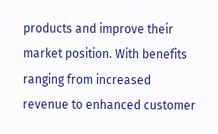products and improve their market position. With benefits ranging from increased revenue to enhanced customer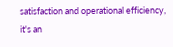satisfaction and operational efficiency, it's an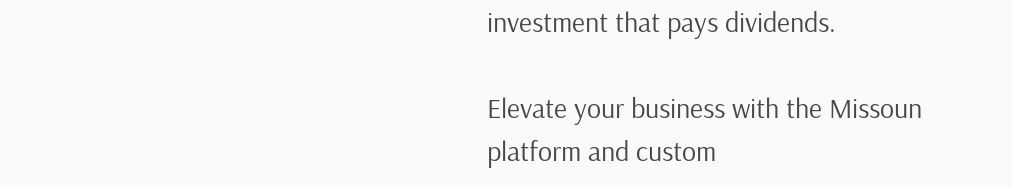investment that pays dividends.

Elevate your business with the Missoun platform and custom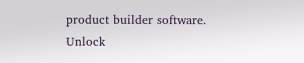product builder software. Unlock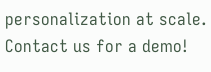personalization at scale. Contact us for a demo!